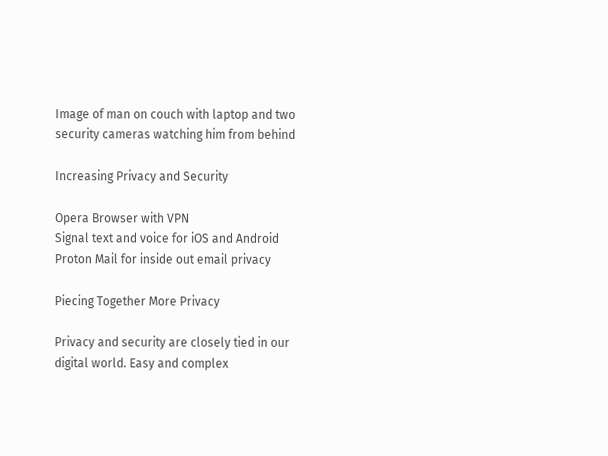Image of man on couch with laptop and two security cameras watching him from behind

Increasing Privacy and Security

Opera Browser with VPN
Signal text and voice for iOS and Android
Proton Mail for inside out email privacy

Piecing Together More Privacy

Privacy and security are closely tied in our digital world. Easy and complex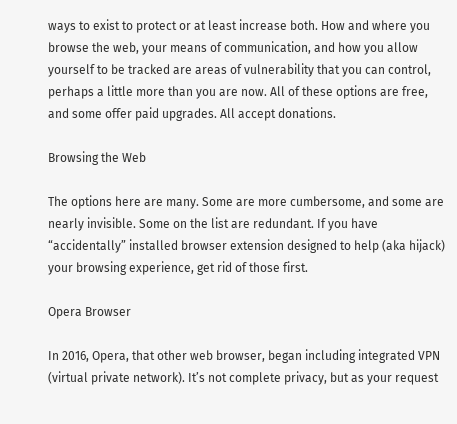ways to exist to protect or at least increase both. How and where you browse the web, your means of communication, and how you allow yourself to be tracked are areas of vulnerability that you can control, perhaps a little more than you are now. All of these options are free, and some offer paid upgrades. All accept donations.

Browsing the Web

The options here are many. Some are more cumbersome, and some are nearly invisible. Some on the list are redundant. If you have “accidentally” installed browser extension designed to help (aka hijack) your browsing experience, get rid of those first.

Opera Browser

In 2016, Opera, that other web browser, began including integrated VPN (virtual private network). It’s not complete privacy, but as your request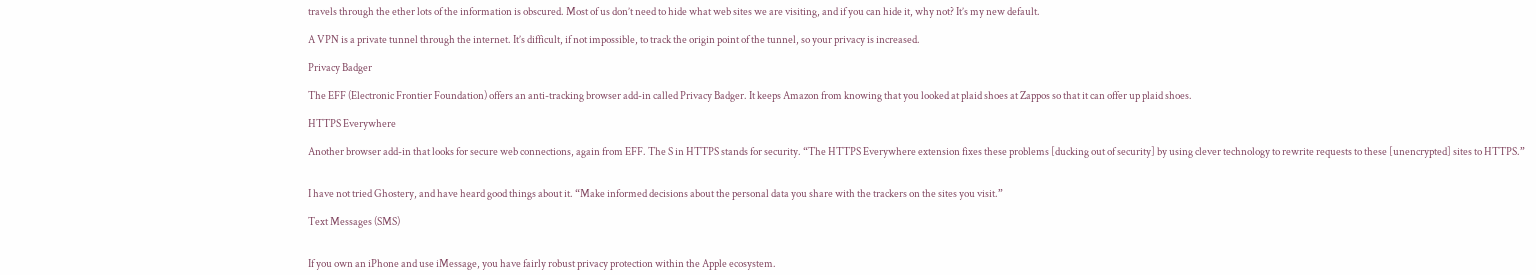travels through the ether lots of the information is obscured. Most of us don’t need to hide what web sites we are visiting, and if you can hide it, why not? It’s my new default.

A VPN is a private tunnel through the internet. It’s difficult, if not impossible, to track the origin point of the tunnel, so your privacy is increased.

Privacy Badger

The EFF (Electronic Frontier Foundation) offers an anti-tracking browser add-in called Privacy Badger. It keeps Amazon from knowing that you looked at plaid shoes at Zappos so that it can offer up plaid shoes.

HTTPS Everywhere

Another browser add-in that looks for secure web connections, again from EFF. The S in HTTPS stands for security. “The HTTPS Everywhere extension fixes these problems [ducking out of security] by using clever technology to rewrite requests to these [unencrypted] sites to HTTPS.”


I have not tried Ghostery, and have heard good things about it. “Make informed decisions about the personal data you share with the trackers on the sites you visit.”

Text Messages (SMS)


If you own an iPhone and use iMessage, you have fairly robust privacy protection within the Apple ecosystem.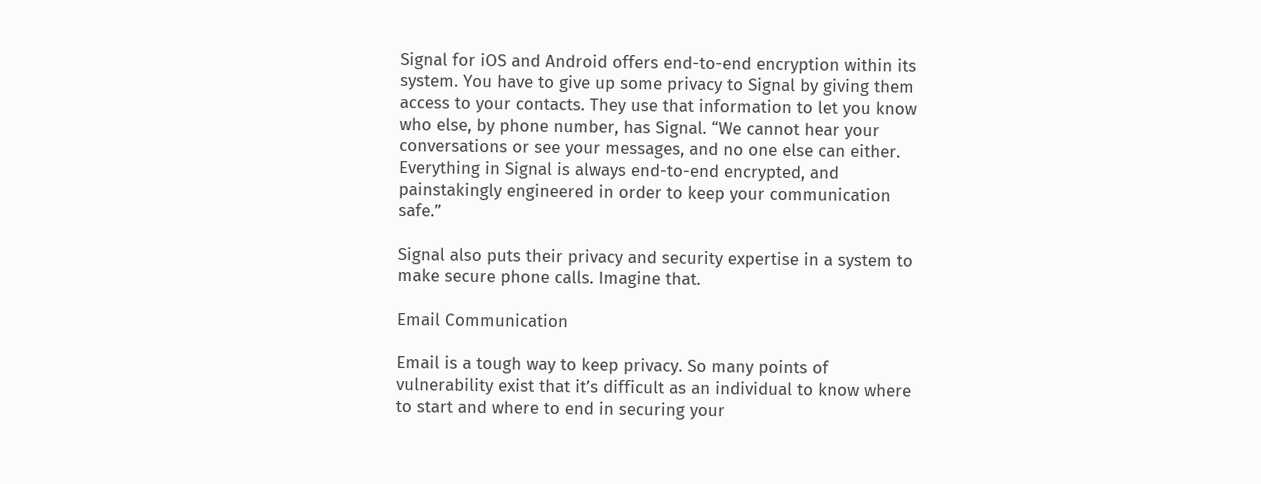Signal for iOS and Android offers end-to-end encryption within its system. You have to give up some privacy to Signal by giving them access to your contacts. They use that information to let you know who else, by phone number, has Signal. “We cannot hear your conversations or see your messages, and no one else can either. Everything in Signal is always end-to-end encrypted, and painstakingly engineered in order to keep your communication safe.”

Signal also puts their privacy and security expertise in a system to make secure phone calls. Imagine that.

Email Communication

Email is a tough way to keep privacy. So many points of vulnerability exist that it’s difficult as an individual to know where to start and where to end in securing your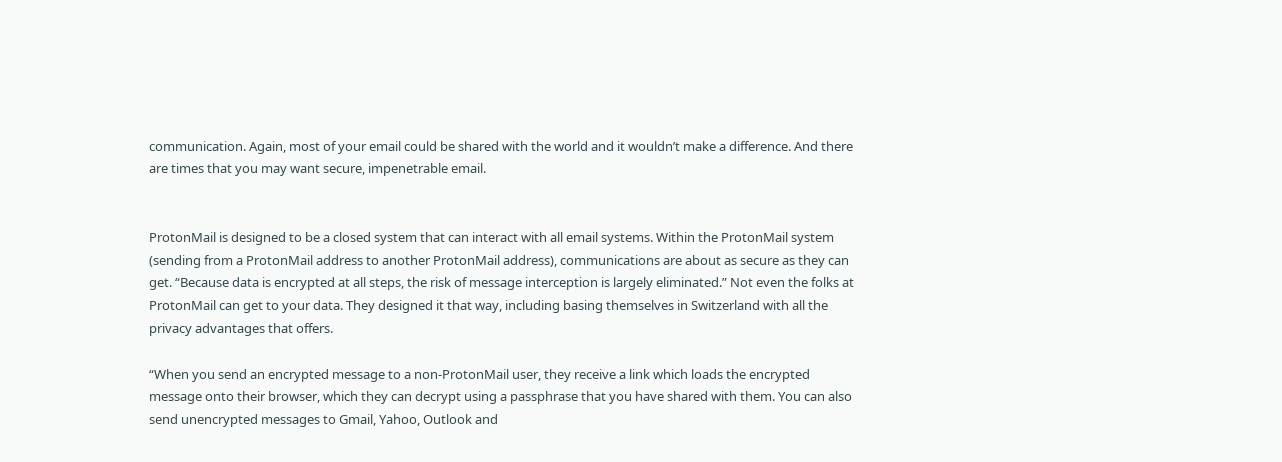communication. Again, most of your email could be shared with the world and it wouldn’t make a difference. And there are times that you may want secure, impenetrable email.


ProtonMail is designed to be a closed system that can interact with all email systems. Within the ProtonMail system (sending from a ProtonMail address to another ProtonMail address), communications are about as secure as they can get. “Because data is encrypted at all steps, the risk of message interception is largely eliminated.” Not even the folks at ProtonMail can get to your data. They designed it that way, including basing themselves in Switzerland with all the privacy advantages that offers.

“When you send an encrypted message to a non-ProtonMail user, they receive a link which loads the encrypted message onto their browser, which they can decrypt using a passphrase that you have shared with them. You can also send unencrypted messages to Gmail, Yahoo, Outlook and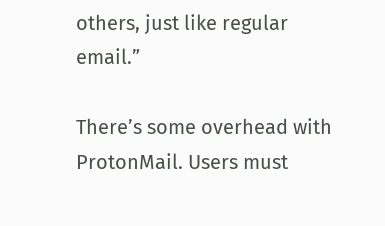others, just like regular email.”

There’s some overhead with ProtonMail. Users must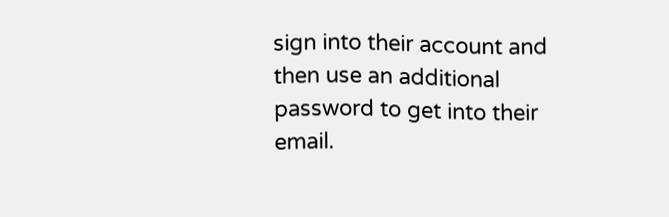sign into their account and then use an additional password to get into their email.